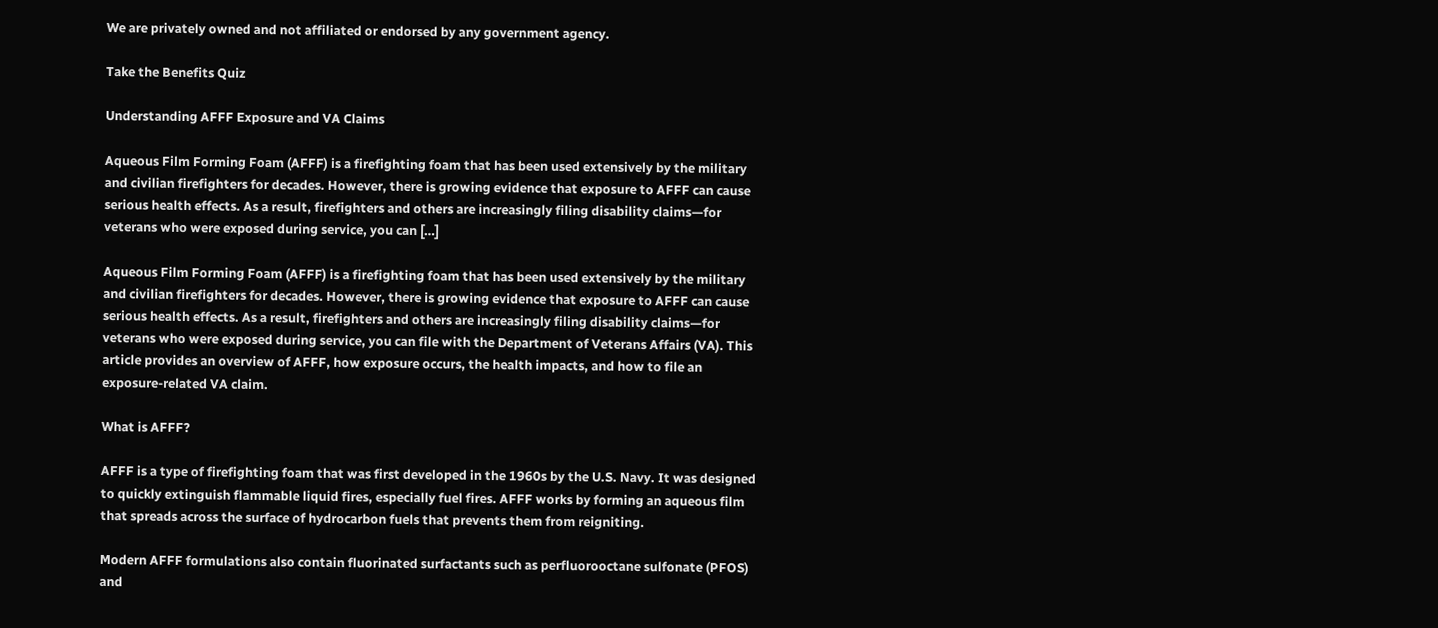We are privately owned and not affiliated or endorsed by any government agency.

Take the Benefits Quiz

Understanding AFFF Exposure and VA Claims

Aqueous Film Forming Foam (AFFF) is a firefighting foam that has been used extensively by the military and civilian firefighters for decades. However, there is growing evidence that exposure to AFFF can cause serious health effects. As a result, firefighters and others are increasingly filing disability claims—for veterans who were exposed during service, you can […]

Aqueous Film Forming Foam (AFFF) is a firefighting foam that has been used extensively by the military and civilian firefighters for decades. However, there is growing evidence that exposure to AFFF can cause serious health effects. As a result, firefighters and others are increasingly filing disability claims—for veterans who were exposed during service, you can file with the Department of Veterans Affairs (VA). This article provides an overview of AFFF, how exposure occurs, the health impacts, and how to file an exposure-related VA claim.

What is AFFF?

AFFF is a type of firefighting foam that was first developed in the 1960s by the U.S. Navy. It was designed to quickly extinguish flammable liquid fires, especially fuel fires. AFFF works by forming an aqueous film that spreads across the surface of hydrocarbon fuels that prevents them from reigniting.

Modern AFFF formulations also contain fluorinated surfactants such as perfluorooctane sulfonate (PFOS) and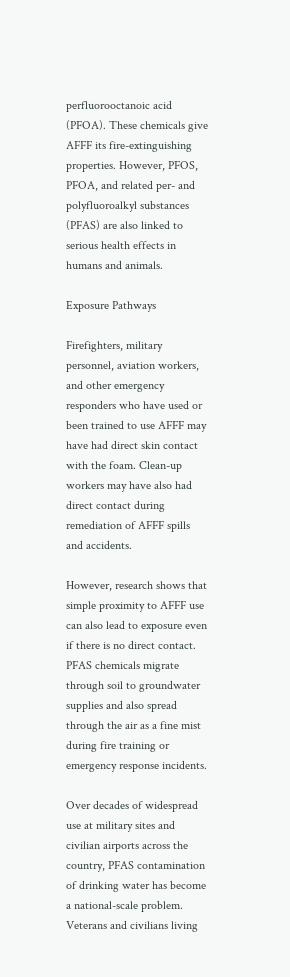perfluorooctanoic acid (PFOA). These chemicals give AFFF its fire-extinguishing properties. However, PFOS, PFOA, and related per- and polyfluoroalkyl substances (PFAS) are also linked to serious health effects in humans and animals.

Exposure Pathways

Firefighters, military personnel, aviation workers, and other emergency responders who have used or been trained to use AFFF may have had direct skin contact with the foam. Clean-up workers may have also had direct contact during remediation of AFFF spills and accidents.

However, research shows that simple proximity to AFFF use can also lead to exposure even if there is no direct contact. PFAS chemicals migrate through soil to groundwater supplies and also spread through the air as a fine mist during fire training or emergency response incidents.

Over decades of widespread use at military sites and civilian airports across the country, PFAS contamination of drinking water has become a national-scale problem. Veterans and civilians living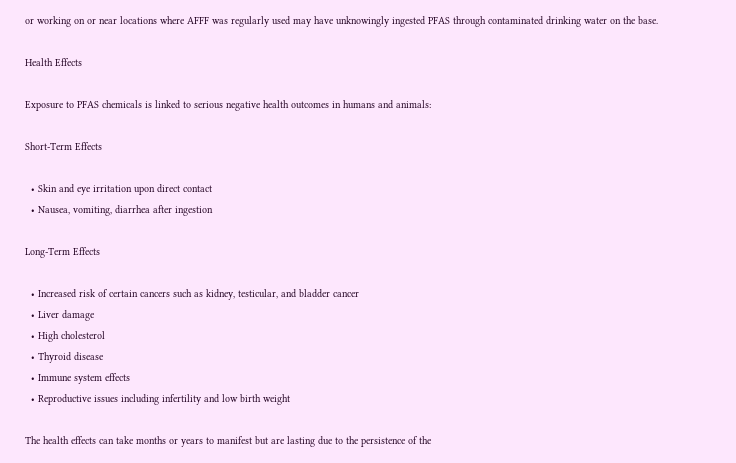or working on or near locations where AFFF was regularly used may have unknowingly ingested PFAS through contaminated drinking water on the base.

Health Effects

Exposure to PFAS chemicals is linked to serious negative health outcomes in humans and animals:

Short-Term Effects

  • Skin and eye irritation upon direct contact
  • Nausea, vomiting, diarrhea after ingestion

Long-Term Effects

  • Increased risk of certain cancers such as kidney, testicular, and bladder cancer
  • Liver damage
  • High cholesterol
  • Thyroid disease
  • Immune system effects
  • Reproductive issues including infertility and low birth weight

The health effects can take months or years to manifest but are lasting due to the persistence of the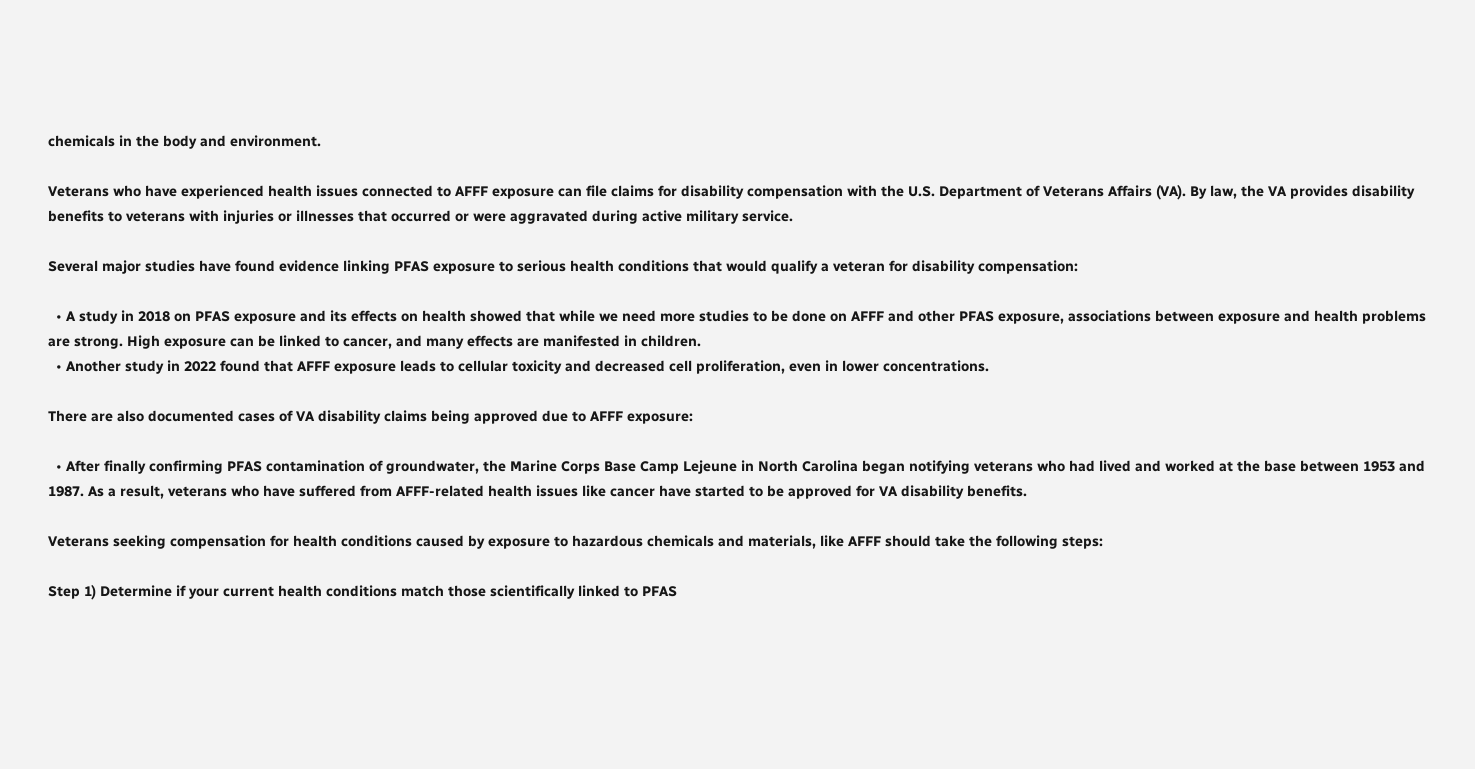chemicals in the body and environment.

Veterans who have experienced health issues connected to AFFF exposure can file claims for disability compensation with the U.S. Department of Veterans Affairs (VA). By law, the VA provides disability benefits to veterans with injuries or illnesses that occurred or were aggravated during active military service.

Several major studies have found evidence linking PFAS exposure to serious health conditions that would qualify a veteran for disability compensation:

  • A study in 2018 on PFAS exposure and its effects on health showed that while we need more studies to be done on AFFF and other PFAS exposure, associations between exposure and health problems are strong. High exposure can be linked to cancer, and many effects are manifested in children.
  • Another study in 2022 found that AFFF exposure leads to cellular toxicity and decreased cell proliferation, even in lower concentrations.

There are also documented cases of VA disability claims being approved due to AFFF exposure:

  • After finally confirming PFAS contamination of groundwater, the Marine Corps Base Camp Lejeune in North Carolina began notifying veterans who had lived and worked at the base between 1953 and 1987. As a result, veterans who have suffered from AFFF-related health issues like cancer have started to be approved for VA disability benefits.

Veterans seeking compensation for health conditions caused by exposure to hazardous chemicals and materials, like AFFF should take the following steps:

Step 1) Determine if your current health conditions match those scientifically linked to PFAS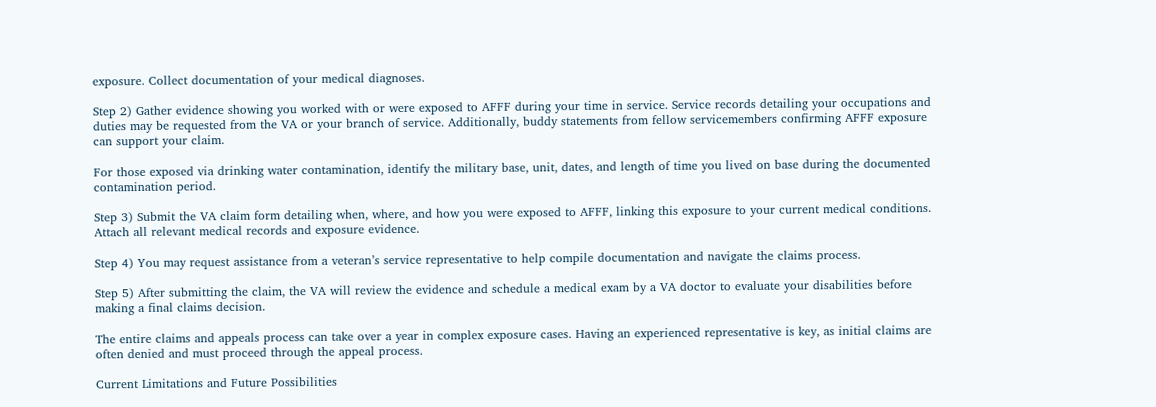exposure. Collect documentation of your medical diagnoses.

Step 2) Gather evidence showing you worked with or were exposed to AFFF during your time in service. Service records detailing your occupations and duties may be requested from the VA or your branch of service. Additionally, buddy statements from fellow servicemembers confirming AFFF exposure can support your claim.

For those exposed via drinking water contamination, identify the military base, unit, dates, and length of time you lived on base during the documented contamination period.

Step 3) Submit the VA claim form detailing when, where, and how you were exposed to AFFF, linking this exposure to your current medical conditions. Attach all relevant medical records and exposure evidence.

Step 4) You may request assistance from a veteran’s service representative to help compile documentation and navigate the claims process.

Step 5) After submitting the claim, the VA will review the evidence and schedule a medical exam by a VA doctor to evaluate your disabilities before making a final claims decision.

The entire claims and appeals process can take over a year in complex exposure cases. Having an experienced representative is key, as initial claims are often denied and must proceed through the appeal process.

Current Limitations and Future Possibilities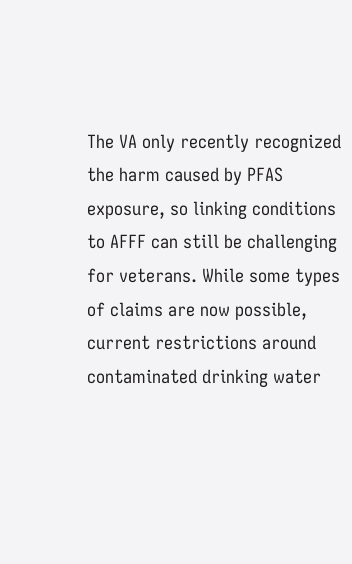The VA only recently recognized the harm caused by PFAS exposure, so linking conditions to AFFF can still be challenging for veterans. While some types of claims are now possible, current restrictions around contaminated drinking water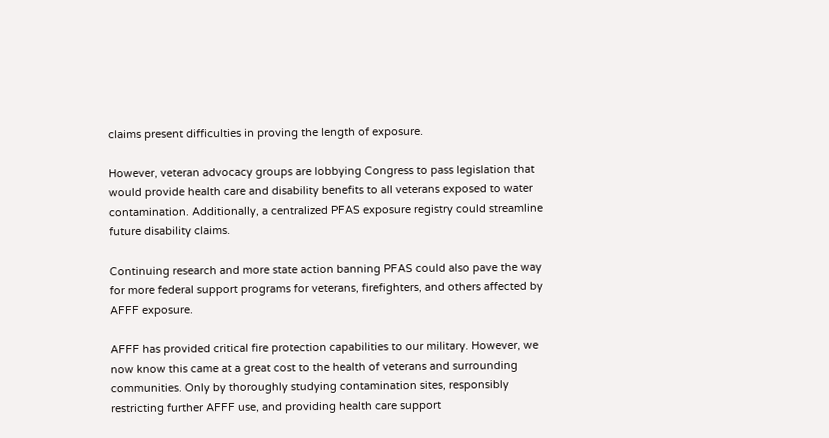claims present difficulties in proving the length of exposure.

However, veteran advocacy groups are lobbying Congress to pass legislation that would provide health care and disability benefits to all veterans exposed to water contamination. Additionally, a centralized PFAS exposure registry could streamline future disability claims.

Continuing research and more state action banning PFAS could also pave the way for more federal support programs for veterans, firefighters, and others affected by AFFF exposure.

AFFF has provided critical fire protection capabilities to our military. However, we now know this came at a great cost to the health of veterans and surrounding communities. Only by thoroughly studying contamination sites, responsibly restricting further AFFF use, and providing health care support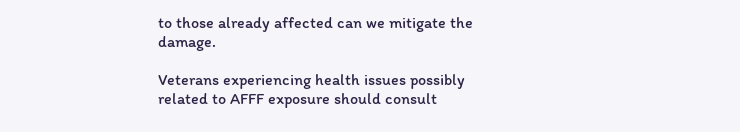to those already affected can we mitigate the damage.

Veterans experiencing health issues possibly related to AFFF exposure should consult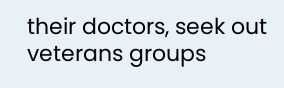their doctors, seek out veterans groups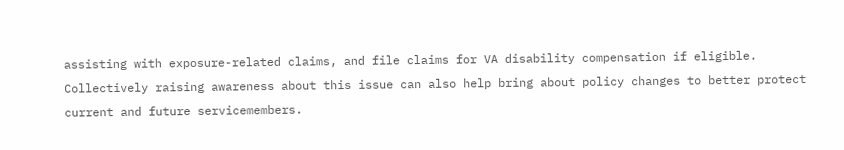assisting with exposure-related claims, and file claims for VA disability compensation if eligible. Collectively raising awareness about this issue can also help bring about policy changes to better protect current and future servicemembers.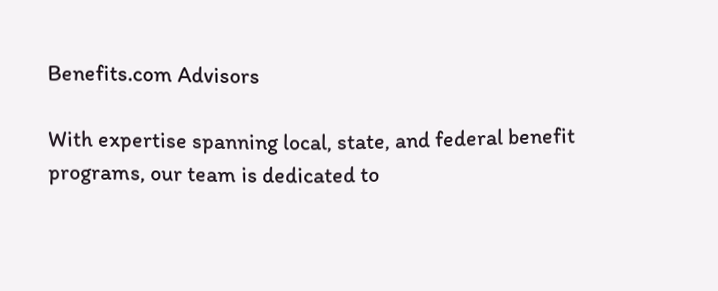Benefits.com Advisors

With expertise spanning local, state, and federal benefit programs, our team is dedicated to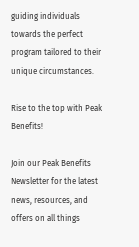guiding individuals towards the perfect program tailored to their unique circumstances.

Rise to the top with Peak Benefits!

Join our Peak Benefits Newsletter for the latest news, resources, and offers on all things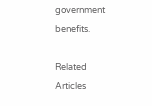government benefits.

Related Articles